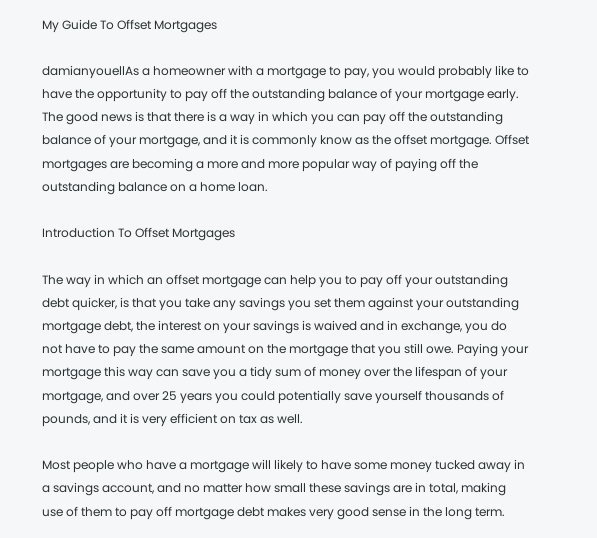My Guide To Offset Mortgages

damianyouellAs a homeowner with a mortgage to pay, you would probably like to have the opportunity to pay off the outstanding balance of your mortgage early. The good news is that there is a way in which you can pay off the outstanding balance of your mortgage, and it is commonly know as the offset mortgage. Offset mortgages are becoming a more and more popular way of paying off the outstanding balance on a home loan.

Introduction To Offset Mortgages

The way in which an offset mortgage can help you to pay off your outstanding debt quicker, is that you take any savings you set them against your outstanding mortgage debt, the interest on your savings is waived and in exchange, you do not have to pay the same amount on the mortgage that you still owe. Paying your mortgage this way can save you a tidy sum of money over the lifespan of your mortgage, and over 25 years you could potentially save yourself thousands of pounds, and it is very efficient on tax as well.

Most people who have a mortgage will likely to have some money tucked away in a savings account, and no matter how small these savings are in total, making use of them to pay off mortgage debt makes very good sense in the long term.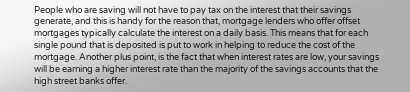People who are saving will not have to pay tax on the interest that their savings generate, and this is handy for the reason that, mortgage lenders who offer offset mortgages typically calculate the interest on a daily basis. This means that for each single pound that is deposited is put to work in helping to reduce the cost of the mortgage. Another plus point, is the fact that when interest rates are low, your savings will be earning a higher interest rate than the majority of the savings accounts that the high street banks offer.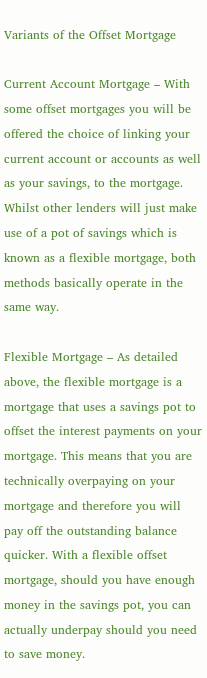Variants of the Offset Mortgage

Current Account Mortgage – With some offset mortgages you will be offered the choice of linking your current account or accounts as well as your savings, to the mortgage. Whilst other lenders will just make use of a pot of savings which is known as a flexible mortgage, both methods basically operate in the same way.

Flexible Mortgage – As detailed above, the flexible mortgage is a mortgage that uses a savings pot to offset the interest payments on your mortgage. This means that you are technically overpaying on your mortgage and therefore you will pay off the outstanding balance quicker. With a flexible offset mortgage, should you have enough money in the savings pot, you can actually underpay should you need to save money.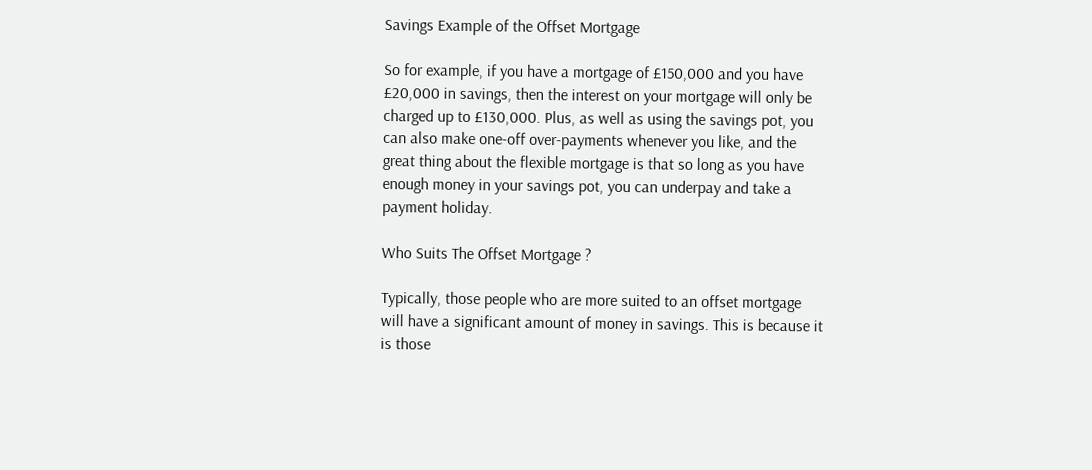Savings Example of the Offset Mortgage

So for example, if you have a mortgage of £150,000 and you have £20,000 in savings, then the interest on your mortgage will only be charged up to £130,000. Plus, as well as using the savings pot, you can also make one-off over-payments whenever you like, and the great thing about the flexible mortgage is that so long as you have enough money in your savings pot, you can underpay and take a payment holiday.

Who Suits The Offset Mortgage ?

Typically, those people who are more suited to an offset mortgage will have a significant amount of money in savings. This is because it is those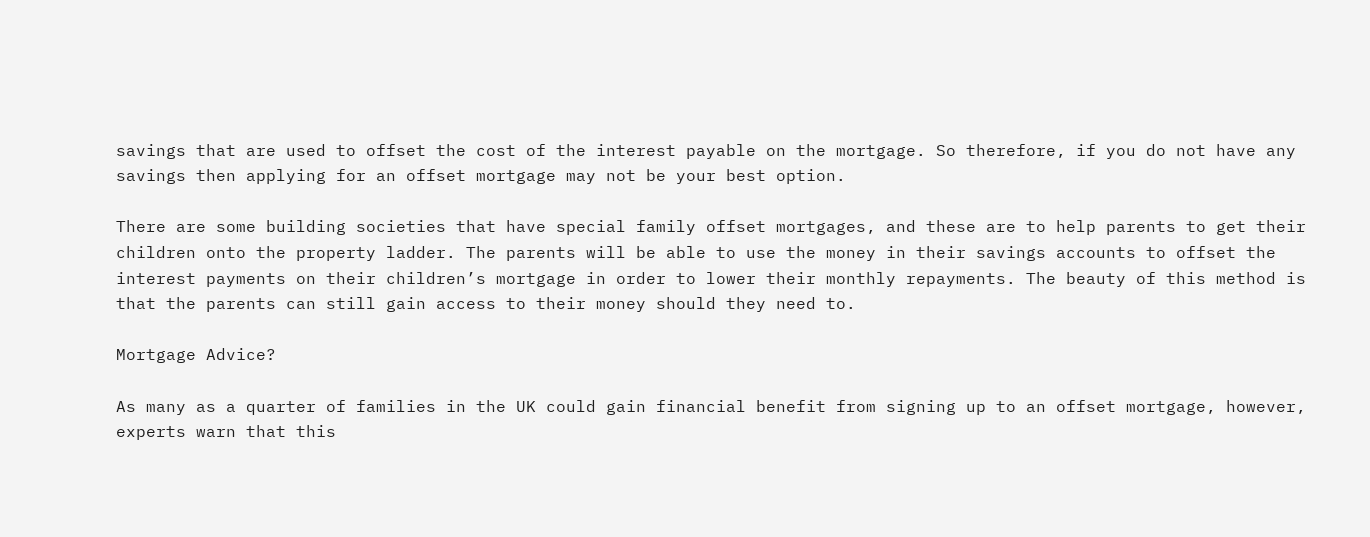savings that are used to offset the cost of the interest payable on the mortgage. So therefore, if you do not have any savings then applying for an offset mortgage may not be your best option.

There are some building societies that have special family offset mortgages, and these are to help parents to get their children onto the property ladder. The parents will be able to use the money in their savings accounts to offset the interest payments on their children’s mortgage in order to lower their monthly repayments. The beauty of this method is that the parents can still gain access to their money should they need to.

Mortgage Advice?

As many as a quarter of families in the UK could gain financial benefit from signing up to an offset mortgage, however, experts warn that this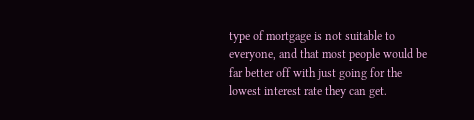type of mortgage is not suitable to everyone, and that most people would be far better off with just going for the lowest interest rate they can get.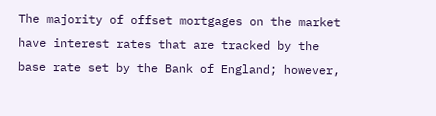The majority of offset mortgages on the market have interest rates that are tracked by the base rate set by the Bank of England; however,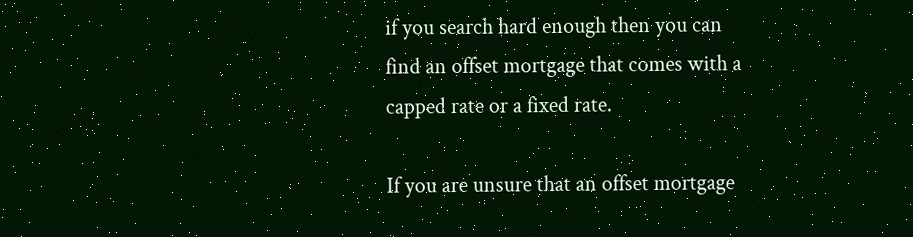if you search hard enough then you can find an offset mortgage that comes with a capped rate or a fixed rate.

If you are unsure that an offset mortgage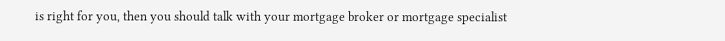is right for you, then you should talk with your mortgage broker or mortgage specialist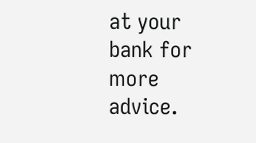at your bank for more advice.